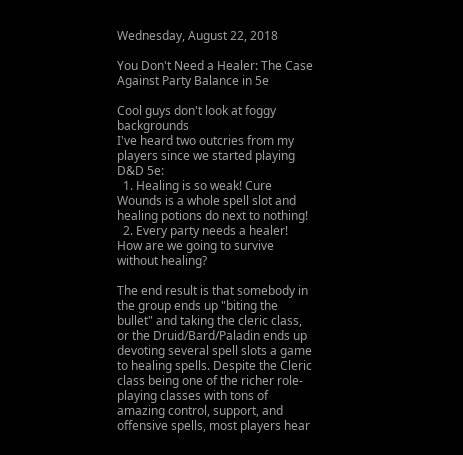Wednesday, August 22, 2018

You Don't Need a Healer: The Case Against Party Balance in 5e

Cool guys don't look at foggy backgrounds
I've heard two outcries from my players since we started playing D&D 5e:
  1. Healing is so weak! Cure Wounds is a whole spell slot and healing potions do next to nothing!
  2. Every party needs a healer! How are we going to survive without healing?

The end result is that somebody in the group ends up "biting the bullet" and taking the cleric class, or the Druid/Bard/Paladin ends up devoting several spell slots a game to healing spells. Despite the Cleric class being one of the richer role-playing classes with tons of amazing control, support, and offensive spells, most players hear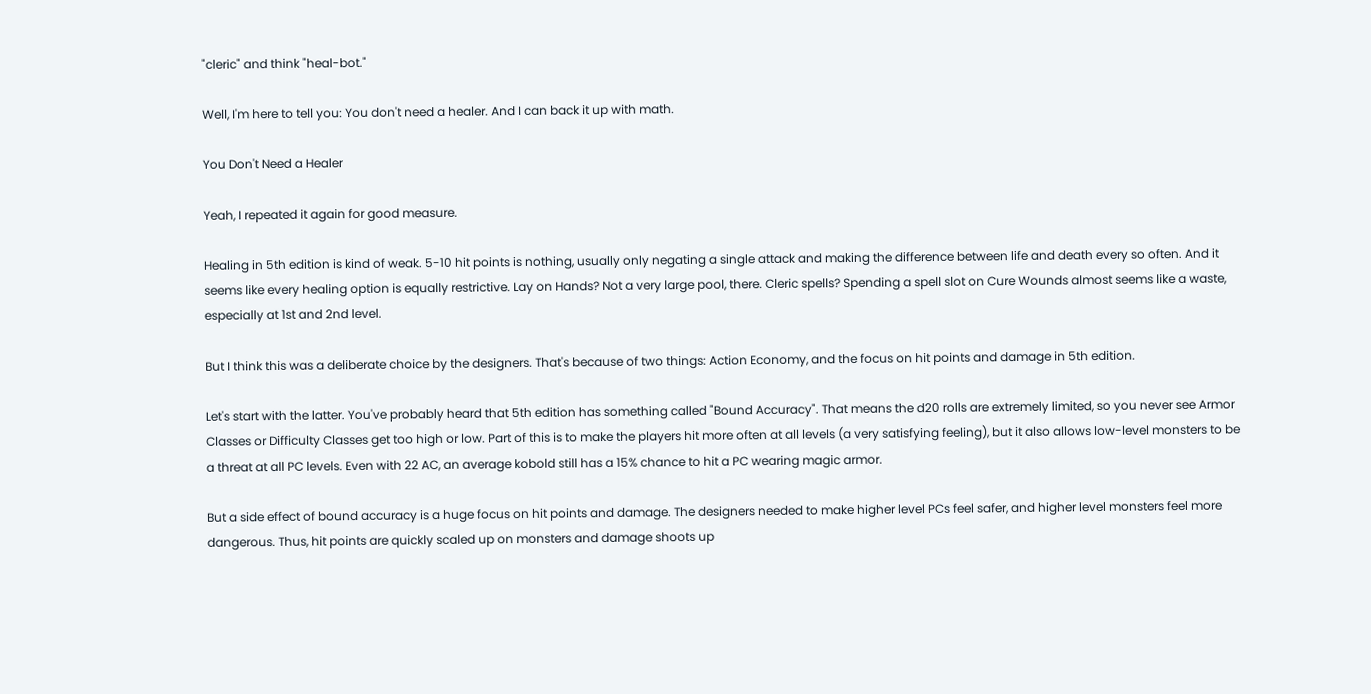"cleric" and think "heal-bot."

Well, I'm here to tell you: You don't need a healer. And I can back it up with math.

You Don't Need a Healer

Yeah, I repeated it again for good measure.

Healing in 5th edition is kind of weak. 5-10 hit points is nothing, usually only negating a single attack and making the difference between life and death every so often. And it seems like every healing option is equally restrictive. Lay on Hands? Not a very large pool, there. Cleric spells? Spending a spell slot on Cure Wounds almost seems like a waste, especially at 1st and 2nd level.

But I think this was a deliberate choice by the designers. That's because of two things: Action Economy, and the focus on hit points and damage in 5th edition.

Let's start with the latter. You've probably heard that 5th edition has something called "Bound Accuracy". That means the d20 rolls are extremely limited, so you never see Armor Classes or Difficulty Classes get too high or low. Part of this is to make the players hit more often at all levels (a very satisfying feeling), but it also allows low-level monsters to be a threat at all PC levels. Even with 22 AC, an average kobold still has a 15% chance to hit a PC wearing magic armor.

But a side effect of bound accuracy is a huge focus on hit points and damage. The designers needed to make higher level PCs feel safer, and higher level monsters feel more dangerous. Thus, hit points are quickly scaled up on monsters and damage shoots up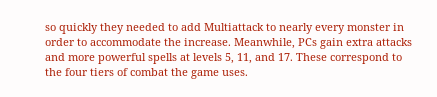so quickly they needed to add Multiattack to nearly every monster in order to accommodate the increase. Meanwhile, PCs gain extra attacks and more powerful spells at levels 5, 11, and 17. These correspond to the four tiers of combat the game uses.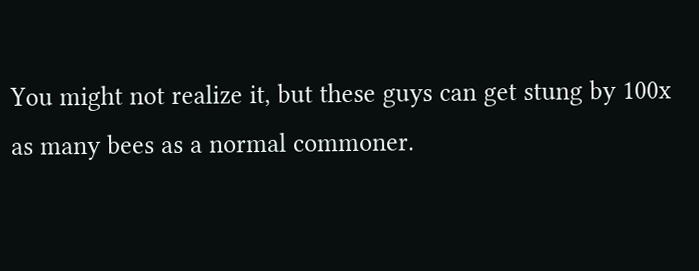You might not realize it, but these guys can get stung by 100x as many bees as a normal commoner.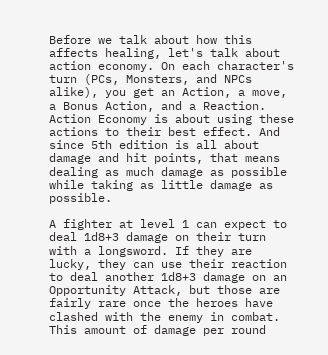Before we talk about how this affects healing, let's talk about action economy. On each character's turn (PCs, Monsters, and NPCs alike), you get an Action, a move, a Bonus Action, and a Reaction. Action Economy is about using these actions to their best effect. And since 5th edition is all about damage and hit points, that means dealing as much damage as possible while taking as little damage as possible.

A fighter at level 1 can expect to deal 1d8+3 damage on their turn with a longsword. If they are lucky, they can use their reaction to deal another 1d8+3 damage on an Opportunity Attack, but those are fairly rare once the heroes have clashed with the enemy in combat. This amount of damage per round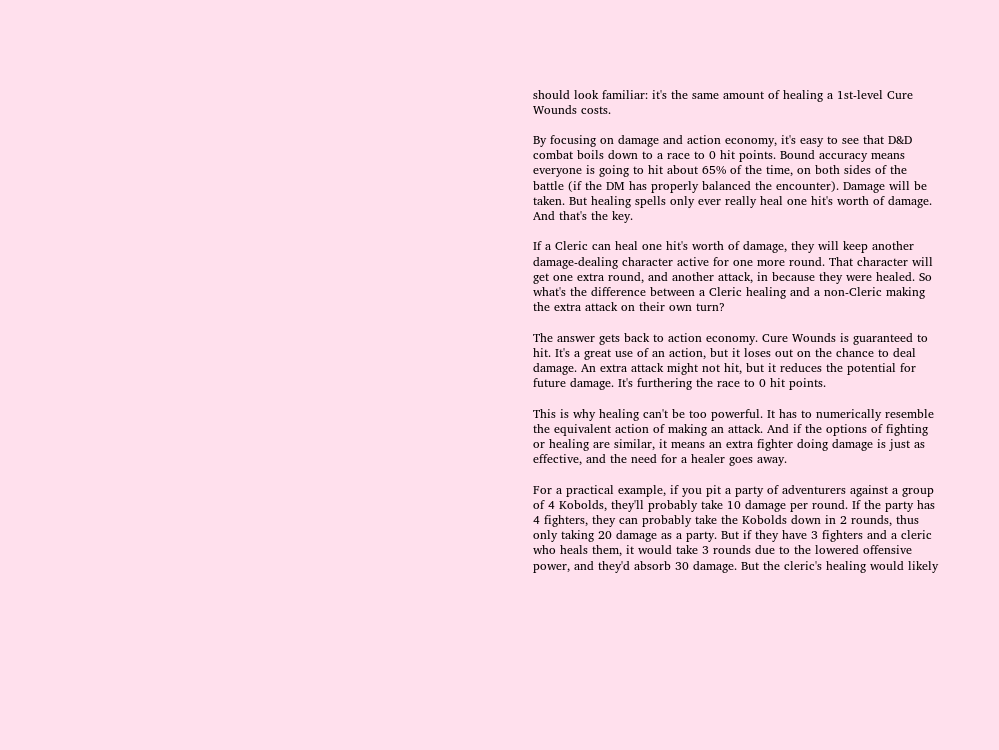should look familiar: it's the same amount of healing a 1st-level Cure Wounds costs.

By focusing on damage and action economy, it's easy to see that D&D combat boils down to a race to 0 hit points. Bound accuracy means everyone is going to hit about 65% of the time, on both sides of the battle (if the DM has properly balanced the encounter). Damage will be taken. But healing spells only ever really heal one hit's worth of damage. And that's the key.

If a Cleric can heal one hit's worth of damage, they will keep another damage-dealing character active for one more round. That character will get one extra round, and another attack, in because they were healed. So what's the difference between a Cleric healing and a non-Cleric making the extra attack on their own turn?

The answer gets back to action economy. Cure Wounds is guaranteed to hit. It's a great use of an action, but it loses out on the chance to deal damage. An extra attack might not hit, but it reduces the potential for future damage. It's furthering the race to 0 hit points.

This is why healing can't be too powerful. It has to numerically resemble the equivalent action of making an attack. And if the options of fighting or healing are similar, it means an extra fighter doing damage is just as effective, and the need for a healer goes away.

For a practical example, if you pit a party of adventurers against a group of 4 Kobolds, they'll probably take 10 damage per round. If the party has 4 fighters, they can probably take the Kobolds down in 2 rounds, thus only taking 20 damage as a party. But if they have 3 fighters and a cleric who heals them, it would take 3 rounds due to the lowered offensive power, and they'd absorb 30 damage. But the cleric's healing would likely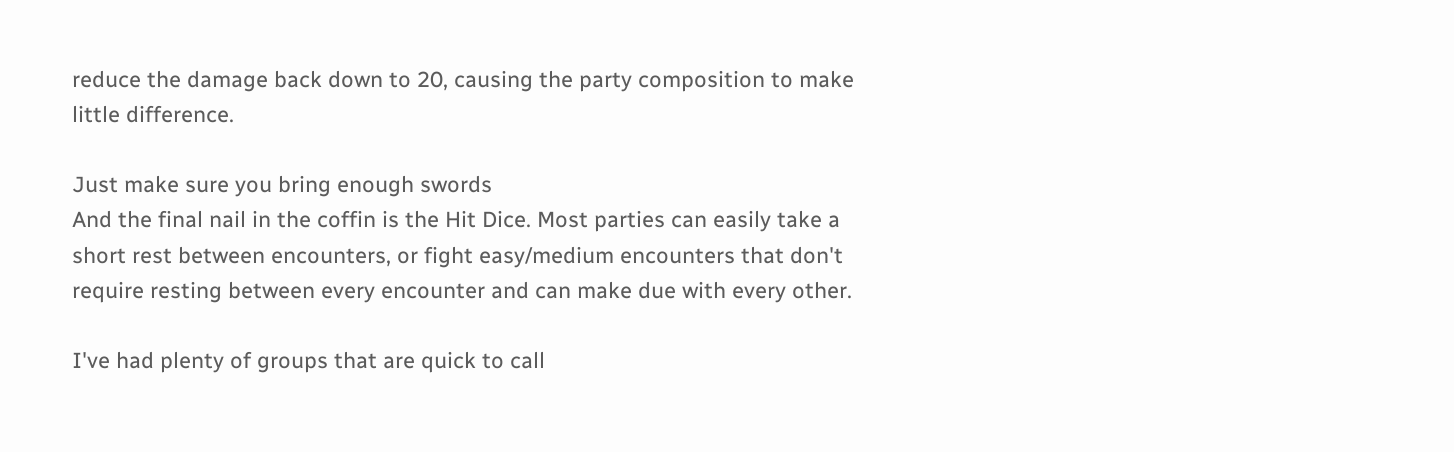reduce the damage back down to 20, causing the party composition to make little difference.

Just make sure you bring enough swords
And the final nail in the coffin is the Hit Dice. Most parties can easily take a short rest between encounters, or fight easy/medium encounters that don't require resting between every encounter and can make due with every other.

I've had plenty of groups that are quick to call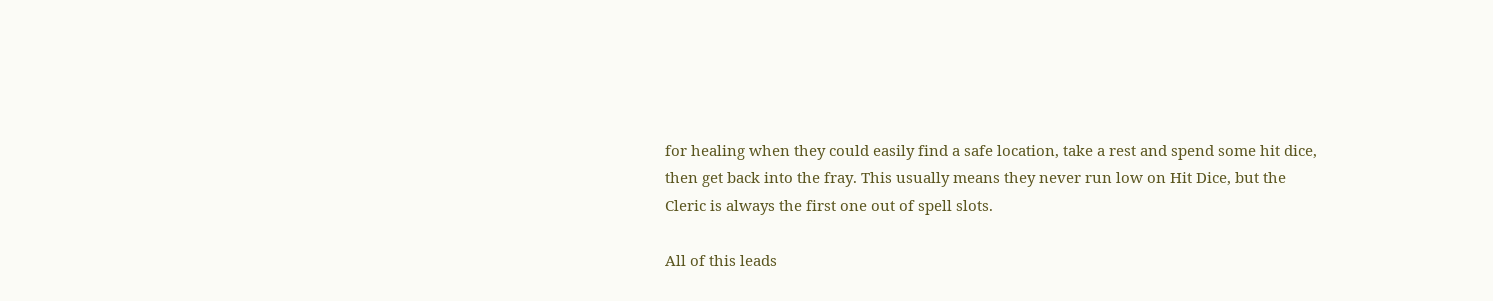for healing when they could easily find a safe location, take a rest and spend some hit dice, then get back into the fray. This usually means they never run low on Hit Dice, but the Cleric is always the first one out of spell slots.

All of this leads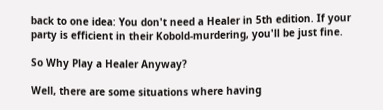back to one idea: You don't need a Healer in 5th edition. If your party is efficient in their Kobold-murdering, you'll be just fine.

So Why Play a Healer Anyway?

Well, there are some situations where having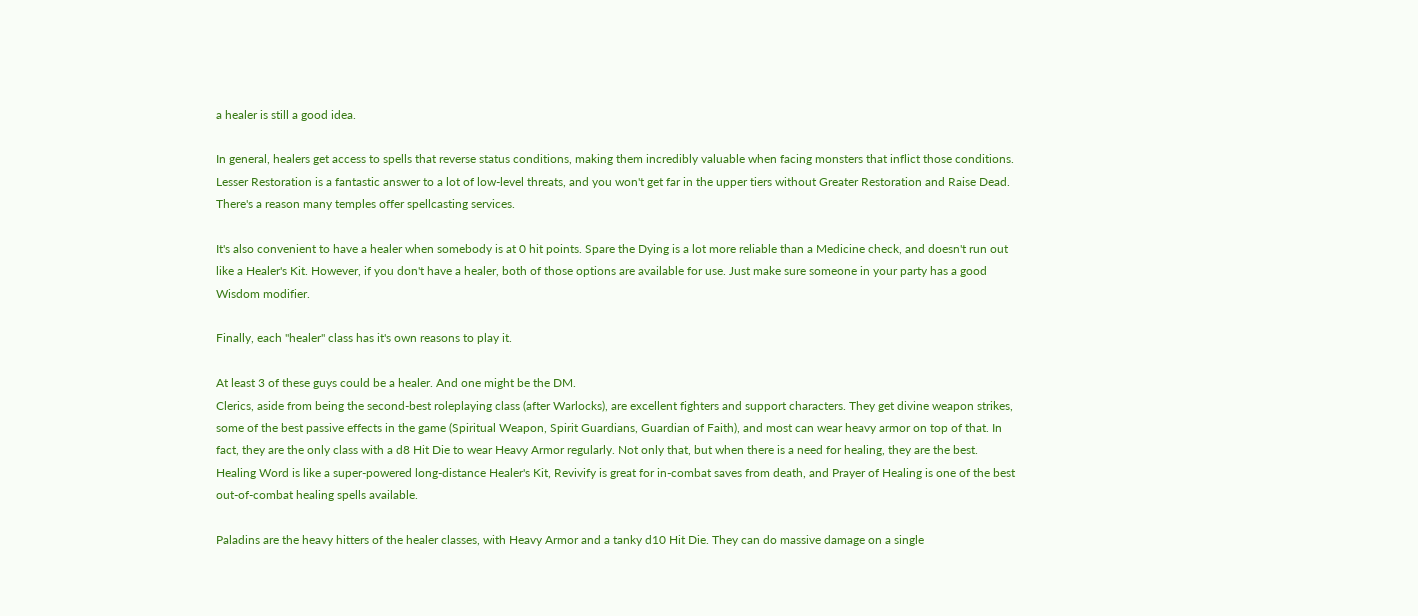a healer is still a good idea.

In general, healers get access to spells that reverse status conditions, making them incredibly valuable when facing monsters that inflict those conditions. Lesser Restoration is a fantastic answer to a lot of low-level threats, and you won't get far in the upper tiers without Greater Restoration and Raise Dead. There's a reason many temples offer spellcasting services.

It's also convenient to have a healer when somebody is at 0 hit points. Spare the Dying is a lot more reliable than a Medicine check, and doesn't run out like a Healer's Kit. However, if you don't have a healer, both of those options are available for use. Just make sure someone in your party has a good Wisdom modifier.

Finally, each "healer" class has it's own reasons to play it.

At least 3 of these guys could be a healer. And one might be the DM.
Clerics, aside from being the second-best roleplaying class (after Warlocks), are excellent fighters and support characters. They get divine weapon strikes, some of the best passive effects in the game (Spiritual Weapon, Spirit Guardians, Guardian of Faith), and most can wear heavy armor on top of that. In fact, they are the only class with a d8 Hit Die to wear Heavy Armor regularly. Not only that, but when there is a need for healing, they are the best. Healing Word is like a super-powered long-distance Healer's Kit, Revivify is great for in-combat saves from death, and Prayer of Healing is one of the best out-of-combat healing spells available.

Paladins are the heavy hitters of the healer classes, with Heavy Armor and a tanky d10 Hit Die. They can do massive damage on a single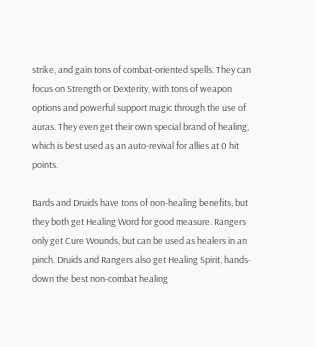strike, and gain tons of combat-oriented spells. They can focus on Strength or Dexterity, with tons of weapon options and powerful support magic through the use of auras. They even get their own special brand of healing, which is best used as an auto-revival for allies at 0 hit points.

Bards and Druids have tons of non-healing benefits, but they both get Healing Word for good measure. Rangers only get Cure Wounds, but can be used as healers in an pinch. Druids and Rangers also get Healing Spirit, hands-down the best non-combat healing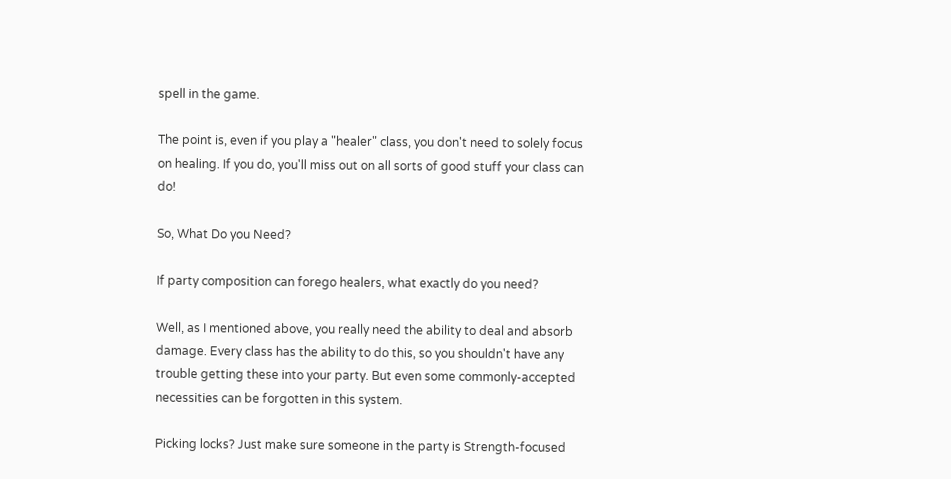spell in the game.

The point is, even if you play a "healer" class, you don't need to solely focus on healing. If you do, you'll miss out on all sorts of good stuff your class can do!

So, What Do you Need?

If party composition can forego healers, what exactly do you need?

Well, as I mentioned above, you really need the ability to deal and absorb damage. Every class has the ability to do this, so you shouldn't have any trouble getting these into your party. But even some commonly-accepted necessities can be forgotten in this system.

Picking locks? Just make sure someone in the party is Strength-focused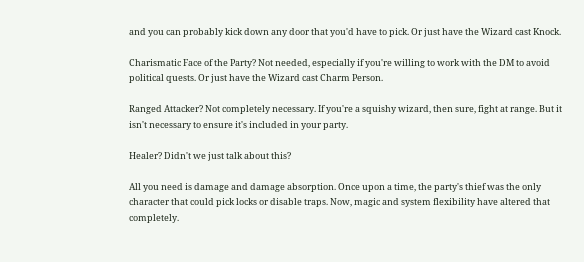and you can probably kick down any door that you'd have to pick. Or just have the Wizard cast Knock.

Charismatic Face of the Party? Not needed, especially if you're willing to work with the DM to avoid political quests. Or just have the Wizard cast Charm Person.

Ranged Attacker? Not completely necessary. If you're a squishy wizard, then sure, fight at range. But it isn't necessary to ensure it's included in your party.

Healer? Didn't we just talk about this?

All you need is damage and damage absorption. Once upon a time, the party's thief was the only character that could pick locks or disable traps. Now, magic and system flexibility have altered that completely.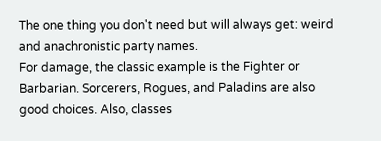The one thing you don't need but will always get: weird and anachronistic party names.
For damage, the classic example is the Fighter or Barbarian. Sorcerers, Rogues, and Paladins are also good choices. Also, classes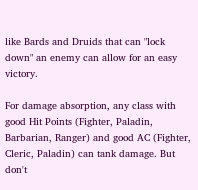like Bards and Druids that can "lock down" an enemy can allow for an easy victory.

For damage absorption, any class with good Hit Points (Fighter, Paladin, Barbarian, Ranger) and good AC (Fighter, Cleric, Paladin) can tank damage. But don't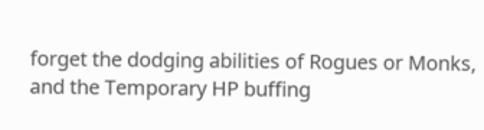forget the dodging abilities of Rogues or Monks, and the Temporary HP buffing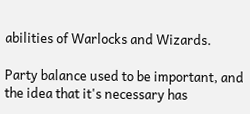abilities of Warlocks and Wizards.

Party balance used to be important, and the idea that it's necessary has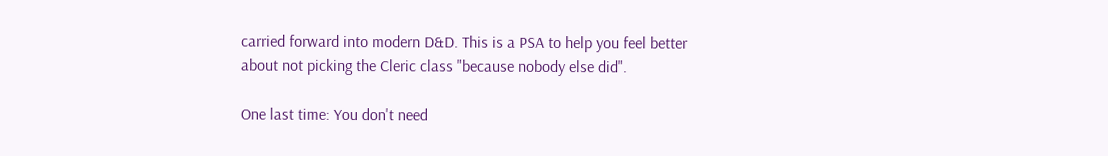carried forward into modern D&D. This is a PSA to help you feel better about not picking the Cleric class "because nobody else did".

One last time: You don't need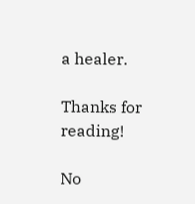a healer.

Thanks for reading!

No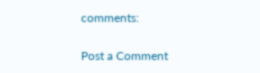comments:

Post a Comment